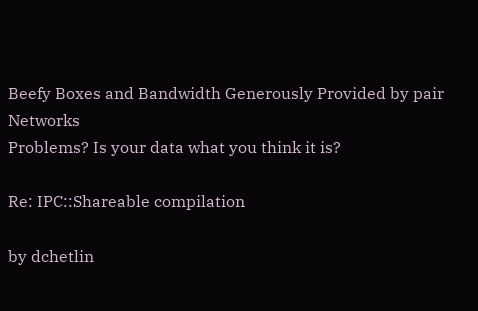Beefy Boxes and Bandwidth Generously Provided by pair Networks
Problems? Is your data what you think it is?

Re: IPC::Shareable compilation

by dchetlin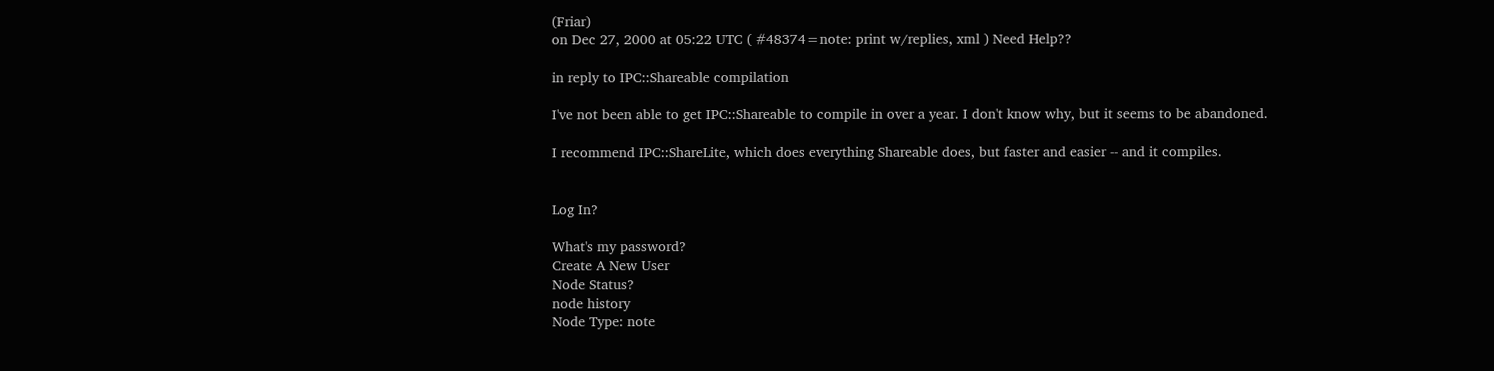(Friar)
on Dec 27, 2000 at 05:22 UTC ( #48374=note: print w/replies, xml ) Need Help??

in reply to IPC::Shareable compilation

I've not been able to get IPC::Shareable to compile in over a year. I don't know why, but it seems to be abandoned.

I recommend IPC::ShareLite, which does everything Shareable does, but faster and easier -- and it compiles.


Log In?

What's my password?
Create A New User
Node Status?
node history
Node Type: note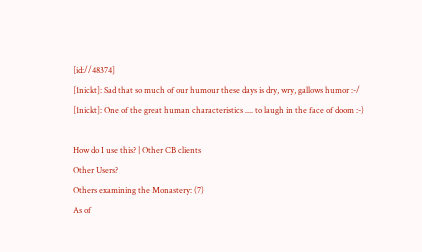[id://48374]
[1nickt]: Sad that so much of our humour these days is dry, wry, gallows humor :-/
[1nickt]: One of the great human characteristics .... to laugh in the face of doom :-)

How do I use this? | Other CB clients
Other Users?
Others examining the Monastery: (7)
As of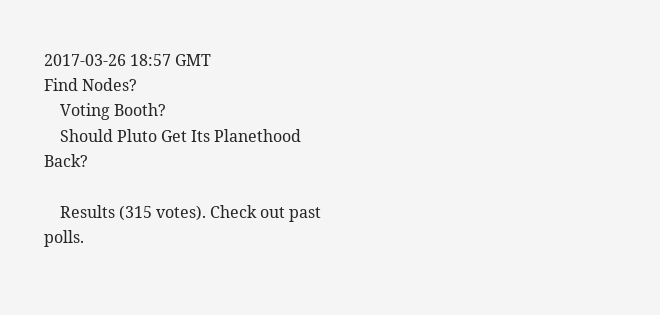2017-03-26 18:57 GMT
Find Nodes?
    Voting Booth?
    Should Pluto Get Its Planethood Back?

    Results (315 votes). Check out past polls.